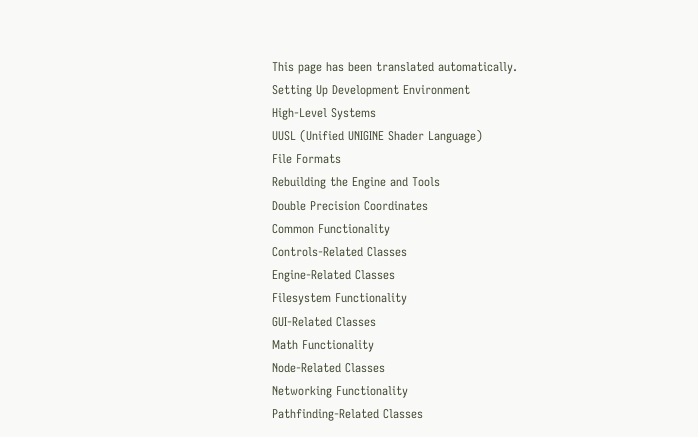This page has been translated automatically.
Setting Up Development Environment
High-Level Systems
UUSL (Unified UNIGINE Shader Language)
File Formats
Rebuilding the Engine and Tools
Double Precision Coordinates
Common Functionality
Controls-Related Classes
Engine-Related Classes
Filesystem Functionality
GUI-Related Classes
Math Functionality
Node-Related Classes
Networking Functionality
Pathfinding-Related Classes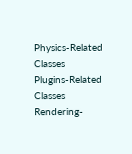Physics-Related Classes
Plugins-Related Classes
Rendering-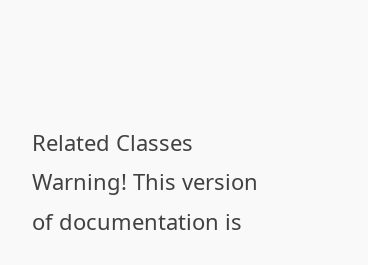Related Classes
Warning! This version of documentation is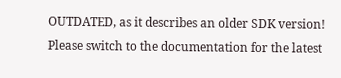OUTDATED, as it describes an older SDK version! Please switch to the documentation for the latest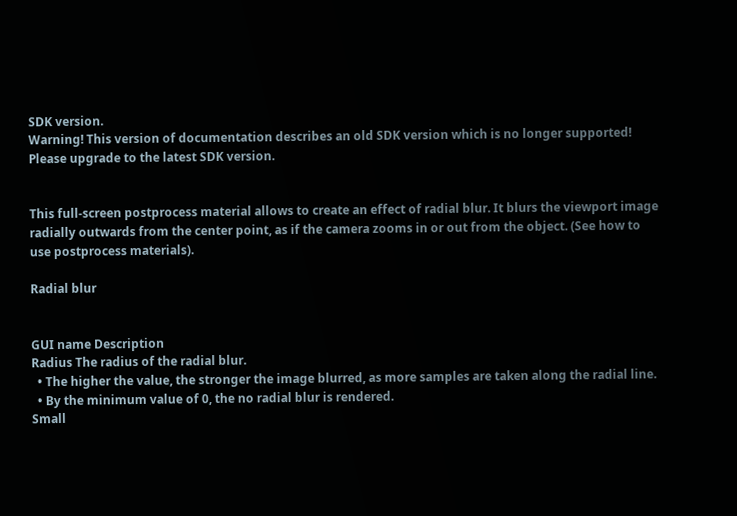SDK version.
Warning! This version of documentation describes an old SDK version which is no longer supported! Please upgrade to the latest SDK version.


This full-screen postprocess material allows to create an effect of radial blur. It blurs the viewport image radially outwards from the center point, as if the camera zooms in or out from the object. (See how to use postprocess materials).

Radial blur


GUI name Description
Radius The radius of the radial blur.
  • The higher the value, the stronger the image blurred, as more samples are taken along the radial line.
  • By the minimum value of 0, the no radial blur is rendered.
Small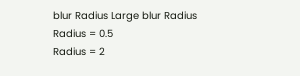blur Radius Large blur Radius
Radius = 0.5
Radius = 2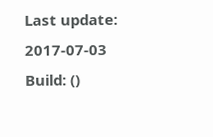Last update: 2017-07-03
Build: ()